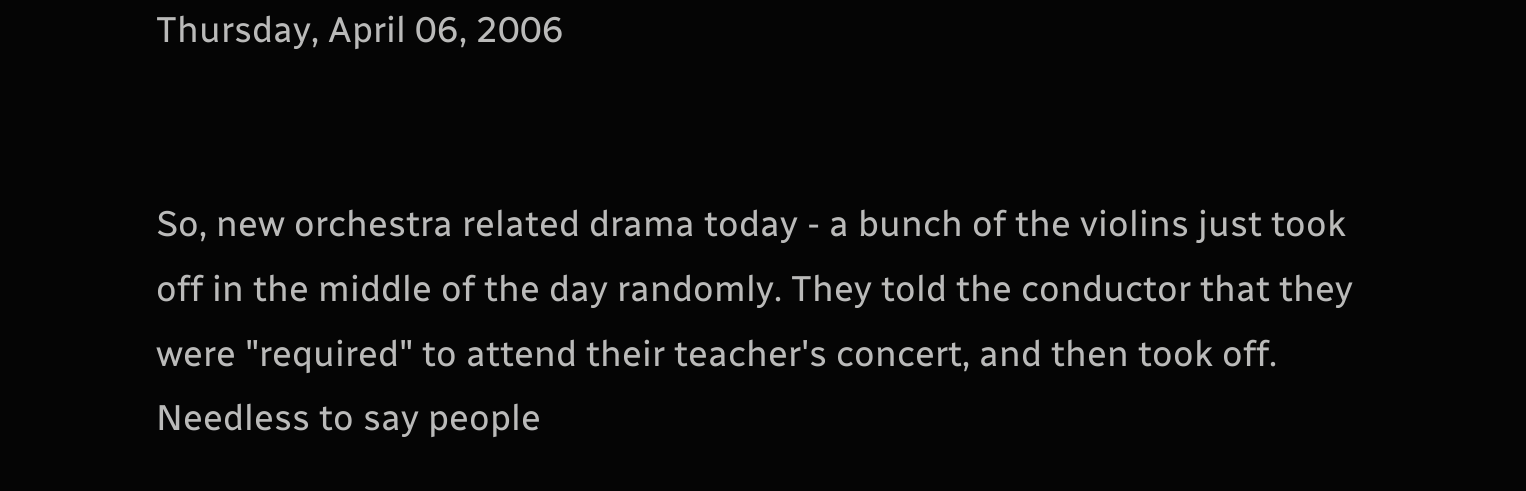Thursday, April 06, 2006


So, new orchestra related drama today - a bunch of the violins just took off in the middle of the day randomly. They told the conductor that they were "required" to attend their teacher's concert, and then took off. Needless to say people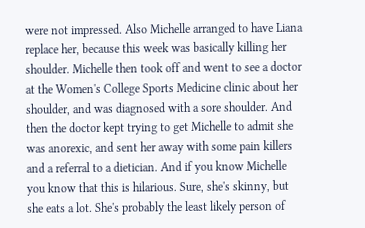were not impressed. Also Michelle arranged to have Liana replace her, because this week was basically killing her shoulder. Michelle then took off and went to see a doctor at the Women's College Sports Medicine clinic about her shoulder, and was diagnosed with a sore shoulder. And then the doctor kept trying to get Michelle to admit she was anorexic, and sent her away with some pain killers and a referral to a dietician. And if you know Michelle you know that this is hilarious. Sure, she's skinny, but she eats a lot. She's probably the least likely person of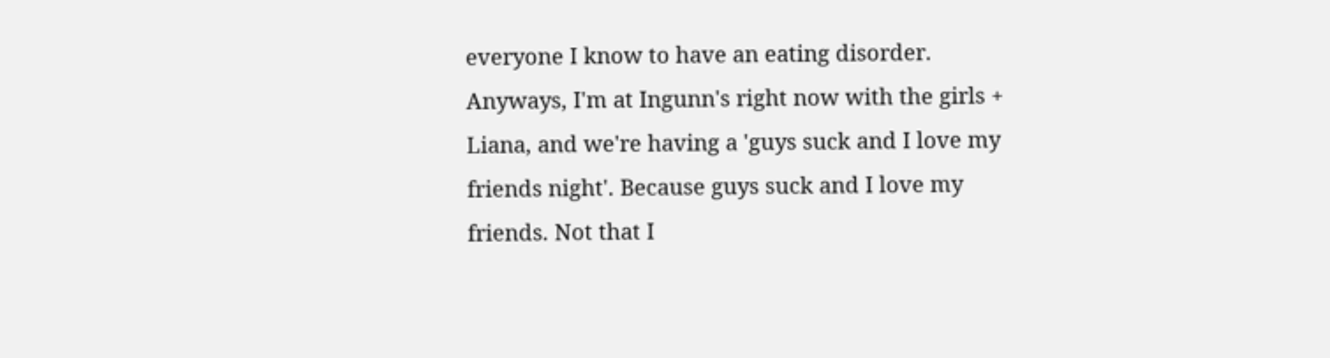everyone I know to have an eating disorder. Anyways, I'm at Ingunn's right now with the girls + Liana, and we're having a 'guys suck and I love my friends night'. Because guys suck and I love my friends. Not that I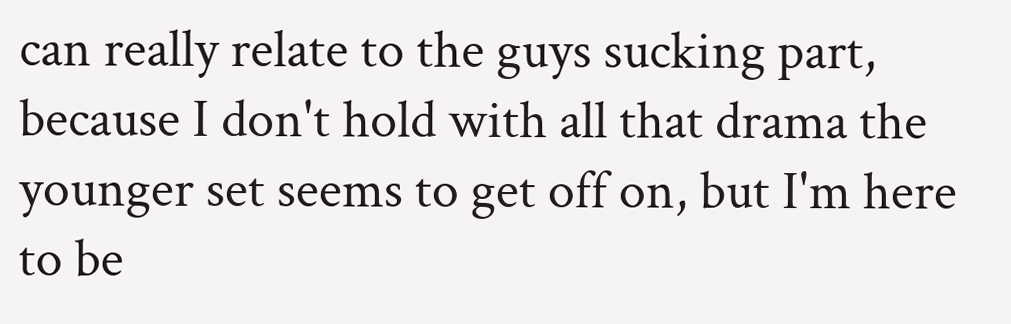can really relate to the guys sucking part, because I don't hold with all that drama the younger set seems to get off on, but I'm here to be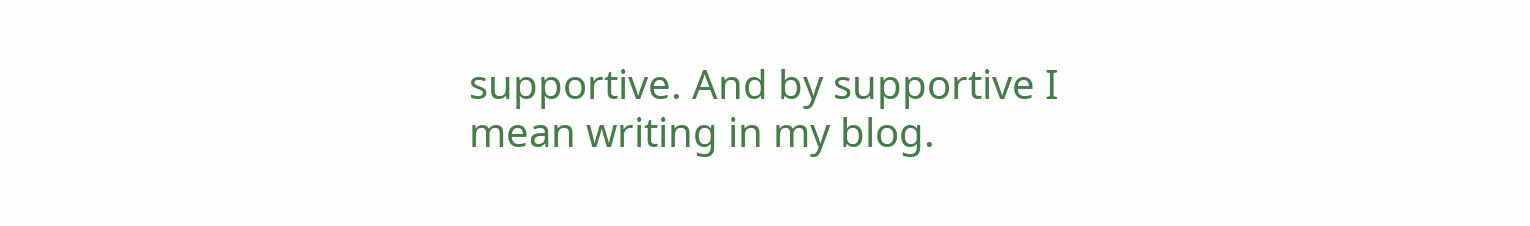supportive. And by supportive I mean writing in my blog.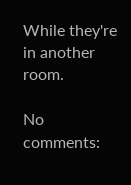While they're in another room.

No comments: